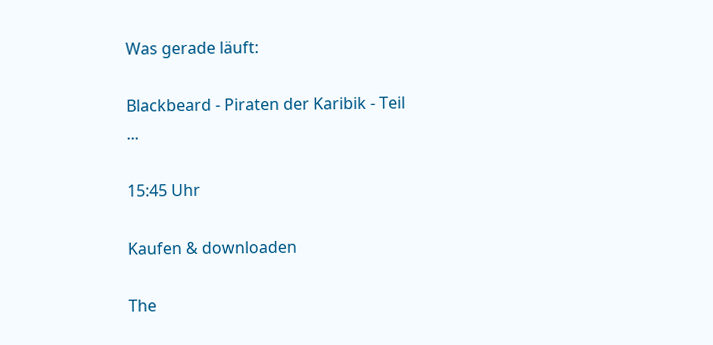Was gerade läuft:

Blackbeard - Piraten der Karibik - Teil ...

15:45 Uhr

Kaufen & downloaden

The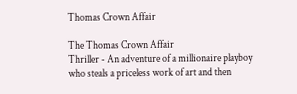Thomas Crown Affair

The Thomas Crown Affair
Thriller - An adventure of a millionaire playboy who steals a priceless work of art and then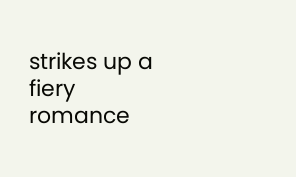strikes up a fiery romance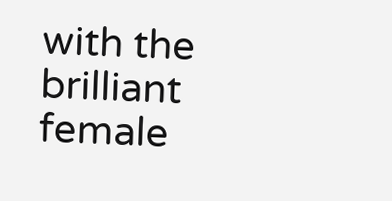with the brilliant female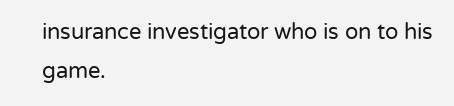insurance investigator who is on to his game.